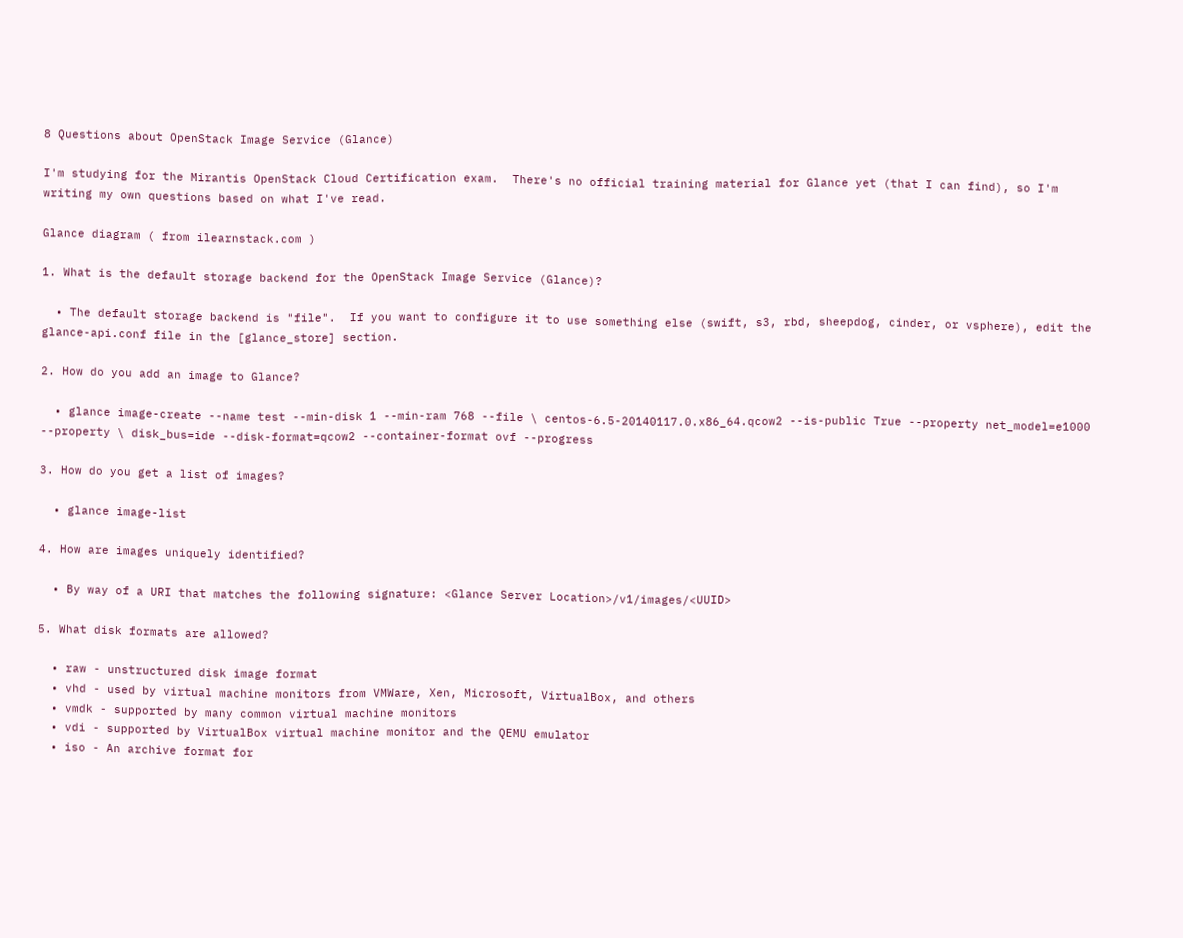8 Questions about OpenStack Image Service (Glance)

I'm studying for the Mirantis OpenStack Cloud Certification exam.  There's no official training material for Glance yet (that I can find), so I'm writing my own questions based on what I've read.

Glance diagram ( from ilearnstack.com )

1. What is the default storage backend for the OpenStack Image Service (Glance)?

  • The default storage backend is "file".  If you want to configure it to use something else (swift, s3, rbd, sheepdog, cinder, or vsphere), edit the glance-api.conf file in the [glance_store] section.

2. How do you add an image to Glance?

  • glance image-create --name test --min-disk 1 --min-ram 768 --file \ centos-6.5-20140117.0.x86_64.qcow2 --is-public True --property net_model=e1000 --property \ disk_bus=ide --disk-format=qcow2 --container-format ovf --progress

3. How do you get a list of images?

  • glance image-list

4. How are images uniquely identified?

  • By way of a URI that matches the following signature: <Glance Server Location>/v1/images/<UUID>

5. What disk formats are allowed?

  • raw - unstructured disk image format
  • vhd - used by virtual machine monitors from VMWare, Xen, Microsoft, VirtualBox, and others
  • vmdk - supported by many common virtual machine monitors
  • vdi - supported by VirtualBox virtual machine monitor and the QEMU emulator
  • iso - An archive format for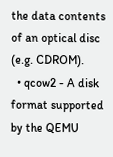the data contents of an optical disc (e.g. CDROM).
  • qcow2 - A disk format supported by the QEMU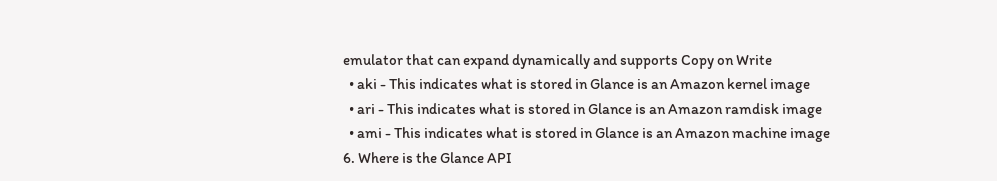emulator that can expand dynamically and supports Copy on Write
  • aki - This indicates what is stored in Glance is an Amazon kernel image
  • ari - This indicates what is stored in Glance is an Amazon ramdisk image
  • ami - This indicates what is stored in Glance is an Amazon machine image
6. Where is the Glance API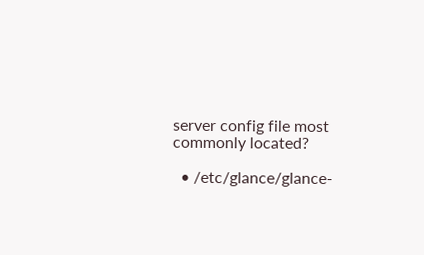server config file most commonly located?

  • /etc/glance/glance-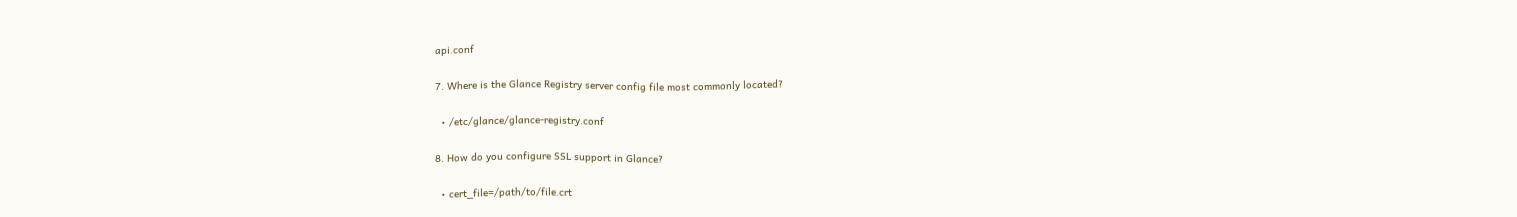api.conf

7. Where is the Glance Registry server config file most commonly located?

  • /etc/glance/glance-registry.conf

8. How do you configure SSL support in Glance?

  • cert_file=/path/to/file.crt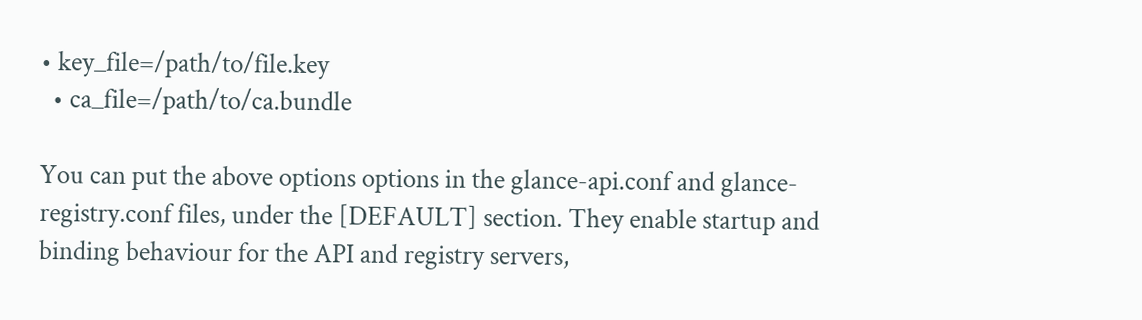• key_file=/path/to/file.key
  • ca_file=/path/to/ca.bundle

You can put the above options options in the glance-api.conf and glance-registry.conf files, under the [DEFAULT] section. They enable startup and binding behaviour for the API and registry servers,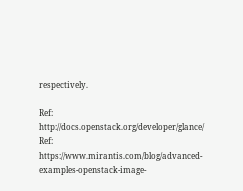respectively.

Ref: http://docs.openstack.org/developer/glance/
Ref: https://www.mirantis.com/blog/advanced-examples-openstack-image-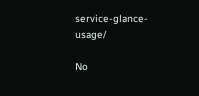service-glance-usage/

No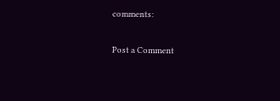comments:

Post a Comment